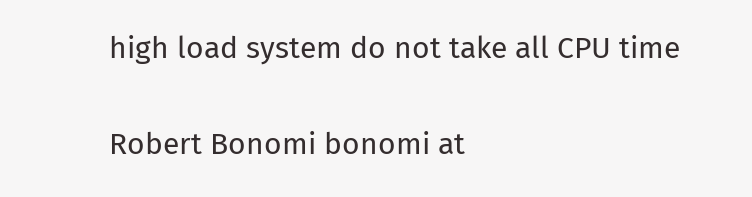high load system do not take all CPU time

Robert Bonomi bonomi at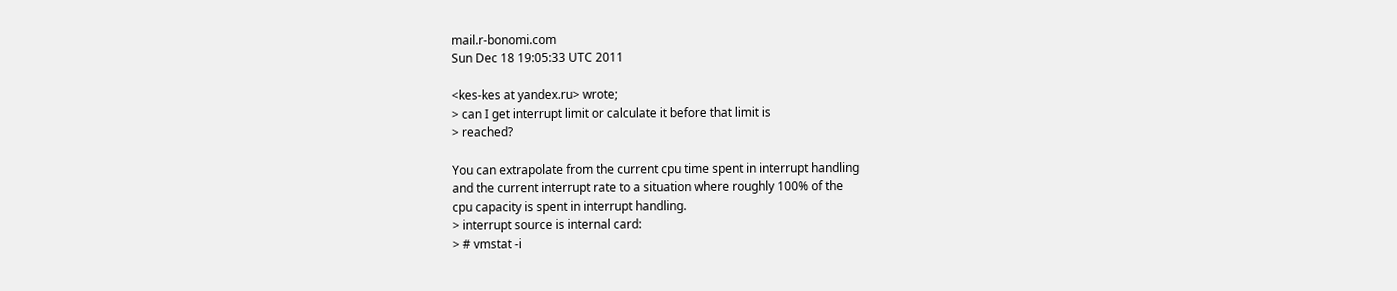mail.r-bonomi.com
Sun Dec 18 19:05:33 UTC 2011

<kes-kes at yandex.ru> wrote;
> can I get interrupt limit or calculate it before that limit is
> reached?

You can extrapolate from the current cpu time spent in interrupt handling
and the current interrupt rate to a situation where roughly 100% of the
cpu capacity is spent in interrupt handling.
> interrupt source is internal card:
> # vmstat -i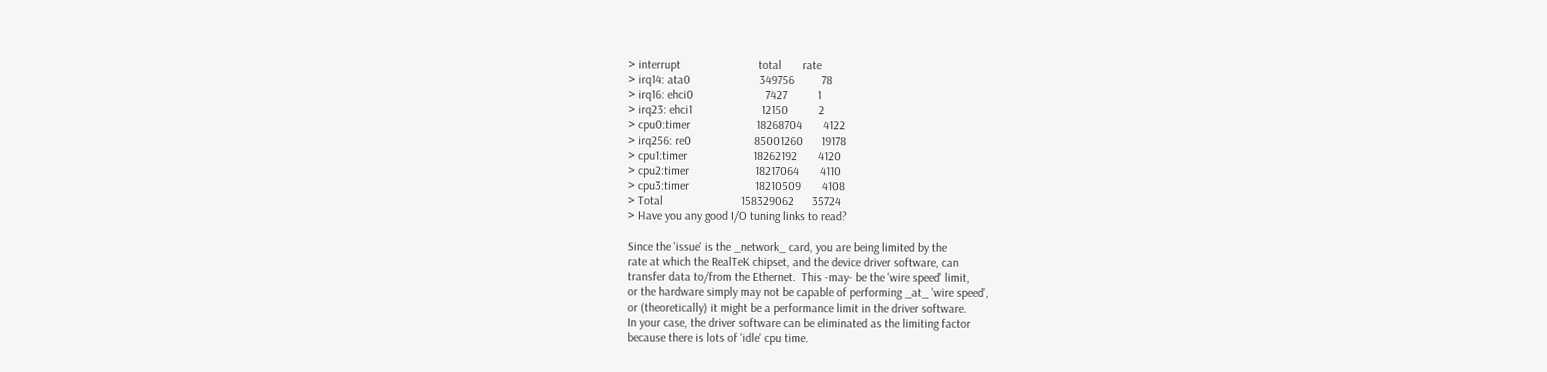> interrupt                          total       rate
> irq14: ata0                       349756         78
> irq16: ehci0                        7427          1
> irq23: ehci1                       12150          2
> cpu0:timer                      18268704       4122
> irq256: re0                     85001260      19178
> cpu1:timer                      18262192       4120
> cpu2:timer                      18217064       4110
> cpu3:timer                      18210509       4108
> Total                          158329062      35724
> Have you any good I/O tuning links to read?

Since the 'issue' is the _network_ card, you are being limited by the
rate at which the RealTeK chipset, and the device driver software, can
transfer data to/from the Ethernet.  This -may- be the 'wire speed' limit,
or the hardware simply may not be capable of performing _at_ 'wire speed',
or (theoretically) it might be a performance limit in the driver software.
In your case, the driver software can be eliminated as the limiting factor
because there is lots of 'idle' cpu time.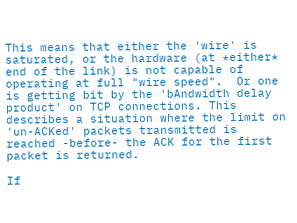This means that either the 'wire' is saturated, or the hardware (at *either*
end of the link) is not capable of operating at full "wire speed".  Or one
is getting bit by the 'bAndwidth delay product' on TCP connections. This
describes a situation where the limit on 'un-ACKed' packets transmitted is
reached -before- the ACK for the first packet is returned.

If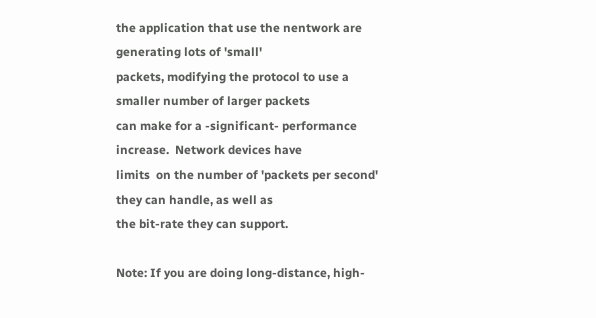the application that use the nentwork are generating lots of 'small'
packets, modifying the protocol to use a smaller number of larger packets
can make for a -significant- performance increase.  Network devices have
limits  on the number of 'packets per second' they can handle, as well as
the bit-rate they can support.

Note: If you are doing long-distance, high-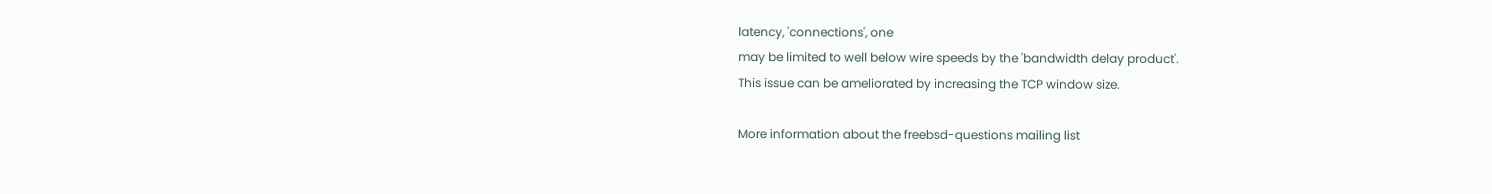latency, 'connections', one
may be limited to well below wire speeds by the 'bandwidth delay product'.
This issue can be ameliorated by increasing the TCP window size.

More information about the freebsd-questions mailing list